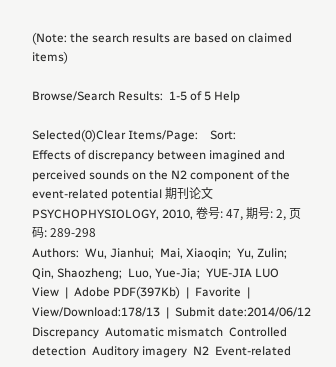(Note: the search results are based on claimed items)

Browse/Search Results:  1-5 of 5 Help

Selected(0)Clear Items/Page:    Sort:
Effects of discrepancy between imagined and perceived sounds on the N2 component of the event-related potential 期刊论文
PSYCHOPHYSIOLOGY, 2010, 卷号: 47, 期号: 2, 页码: 289-298
Authors:  Wu, Jianhui;  Mai, Xiaoqin;  Yu, Zulin;  Qin, Shaozheng;  Luo, Yue-Jia;  YUE-JIA LUO
View  |  Adobe PDF(397Kb)  |  Favorite  |  View/Download:178/13  |  Submit date:2014/06/12
Discrepancy  Automatic mismatch  Controlled detection  Auditory imagery  N2  Event-related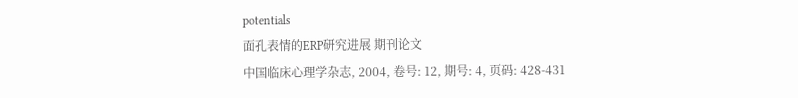potentials
面孔表情的ERP研究进展 期刊论文
中国临床心理学杂志, 2004, 卷号: 12, 期号: 4, 页码: 428-431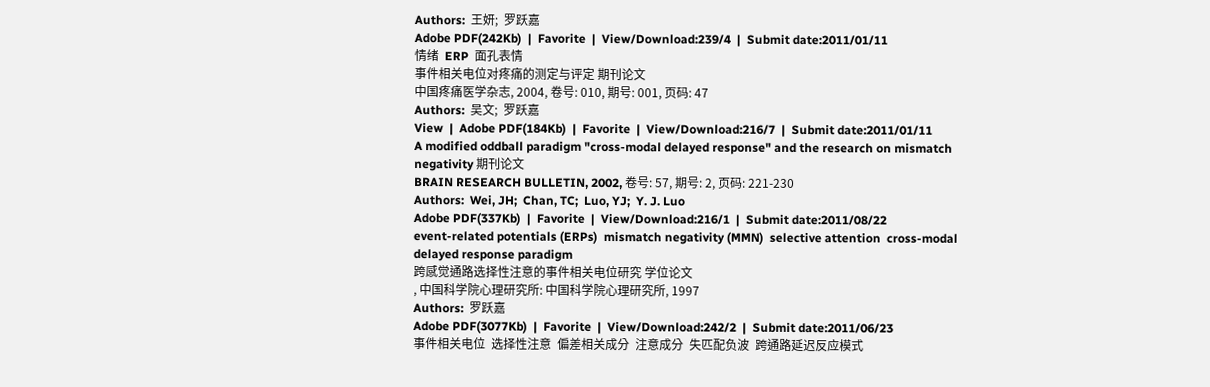Authors:  王妍;  罗跃嘉
Adobe PDF(242Kb)  |  Favorite  |  View/Download:239/4  |  Submit date:2011/01/11
情绪  ERP  面孔表情
事件相关电位对疼痛的测定与评定 期刊论文
中国疼痛医学杂志, 2004, 卷号: 010, 期号: 001, 页码: 47
Authors:  吴文;  罗跃嘉
View  |  Adobe PDF(184Kb)  |  Favorite  |  View/Download:216/7  |  Submit date:2011/01/11
A modified oddball paradigm "cross-modal delayed response" and the research on mismatch negativity 期刊论文
BRAIN RESEARCH BULLETIN, 2002, 卷号: 57, 期号: 2, 页码: 221-230
Authors:  Wei, JH;  Chan, TC;  Luo, YJ;  Y. J. Luo
Adobe PDF(337Kb)  |  Favorite  |  View/Download:216/1  |  Submit date:2011/08/22
event-related potentials (ERPs)  mismatch negativity (MMN)  selective attention  cross-modal delayed response paradigm
跨感觉通路选择性注意的事件相关电位研究 学位论文
, 中国科学院心理研究所: 中国科学院心理研究所, 1997
Authors:  罗跃嘉
Adobe PDF(3077Kb)  |  Favorite  |  View/Download:242/2  |  Submit date:2011/06/23
事件相关电位  选择性注意  偏差相关成分  注意成分  失匹配负波  跨通路延迟反应模式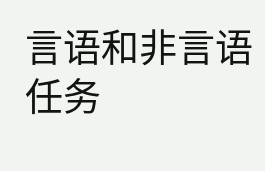言语和非言语任务